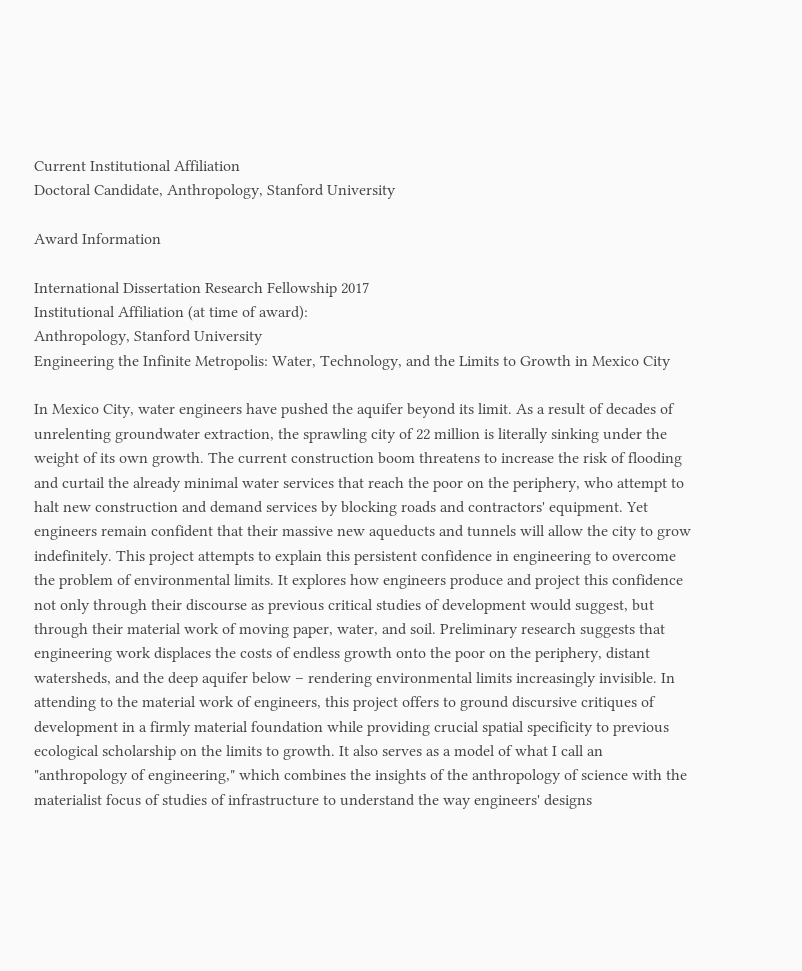Current Institutional Affiliation
Doctoral Candidate, Anthropology, Stanford University

Award Information

International Dissertation Research Fellowship 2017
Institutional Affiliation (at time of award):
Anthropology, Stanford University
Engineering the Infinite Metropolis: Water, Technology, and the Limits to Growth in Mexico City

In Mexico City, water engineers have pushed the aquifer beyond its limit. As a result of decades of unrelenting groundwater extraction, the sprawling city of 22 million is literally sinking under the weight of its own growth. The current construction boom threatens to increase the risk of flooding and curtail the already minimal water services that reach the poor on the periphery, who attempt to halt new construction and demand services by blocking roads and contractors' equipment. Yet engineers remain confident that their massive new aqueducts and tunnels will allow the city to grow indefinitely. This project attempts to explain this persistent confidence in engineering to overcome the problem of environmental limits. It explores how engineers produce and project this confidence not only through their discourse as previous critical studies of development would suggest, but through their material work of moving paper, water, and soil. Preliminary research suggests that engineering work displaces the costs of endless growth onto the poor on the periphery, distant watersheds, and the deep aquifer below – rendering environmental limits increasingly invisible. In attending to the material work of engineers, this project offers to ground discursive critiques of development in a firmly material foundation while providing crucial spatial specificity to previous ecological scholarship on the limits to growth. It also serves as a model of what I call an "anthropology of engineering," which combines the insights of the anthropology of science with the materialist focus of studies of infrastructure to understand the way engineers' designs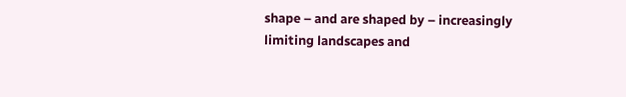shape – and are shaped by – increasingly limiting landscapes and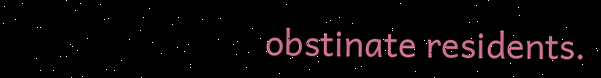obstinate residents.